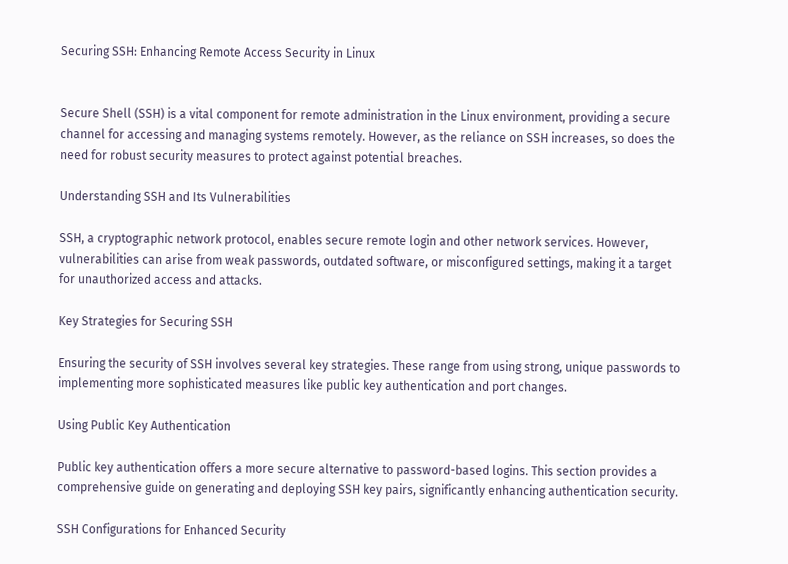Securing SSH: Enhancing Remote Access Security in Linux


Secure Shell (SSH) is a vital component for remote administration in the Linux environment, providing a secure channel for accessing and managing systems remotely. However, as the reliance on SSH increases, so does the need for robust security measures to protect against potential breaches.

Understanding SSH and Its Vulnerabilities

SSH, a cryptographic network protocol, enables secure remote login and other network services. However, vulnerabilities can arise from weak passwords, outdated software, or misconfigured settings, making it a target for unauthorized access and attacks.

Key Strategies for Securing SSH

Ensuring the security of SSH involves several key strategies. These range from using strong, unique passwords to implementing more sophisticated measures like public key authentication and port changes.

Using Public Key Authentication

Public key authentication offers a more secure alternative to password-based logins. This section provides a comprehensive guide on generating and deploying SSH key pairs, significantly enhancing authentication security.

SSH Configurations for Enhanced Security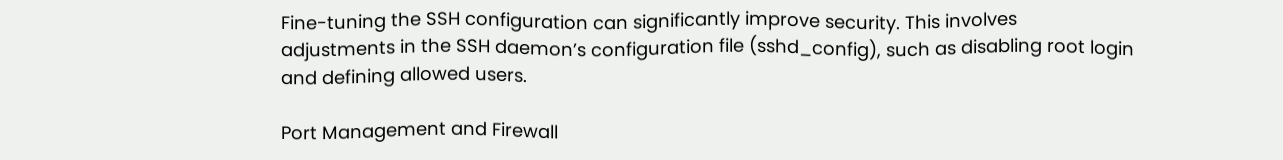Fine-tuning the SSH configuration can significantly improve security. This involves adjustments in the SSH daemon’s configuration file (sshd_config), such as disabling root login and defining allowed users.

Port Management and Firewall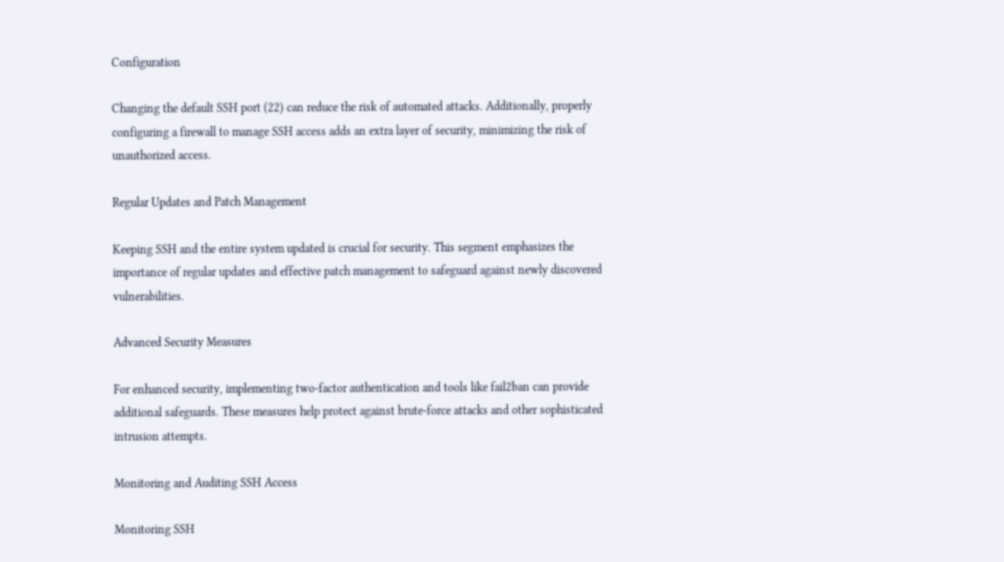Configuration

Changing the default SSH port (22) can reduce the risk of automated attacks. Additionally, properly configuring a firewall to manage SSH access adds an extra layer of security, minimizing the risk of unauthorized access.

Regular Updates and Patch Management

Keeping SSH and the entire system updated is crucial for security. This segment emphasizes the importance of regular updates and effective patch management to safeguard against newly discovered vulnerabilities.

Advanced Security Measures

For enhanced security, implementing two-factor authentication and tools like fail2ban can provide additional safeguards. These measures help protect against brute-force attacks and other sophisticated intrusion attempts.

Monitoring and Auditing SSH Access

Monitoring SSH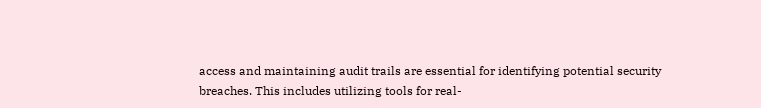access and maintaining audit trails are essential for identifying potential security breaches. This includes utilizing tools for real-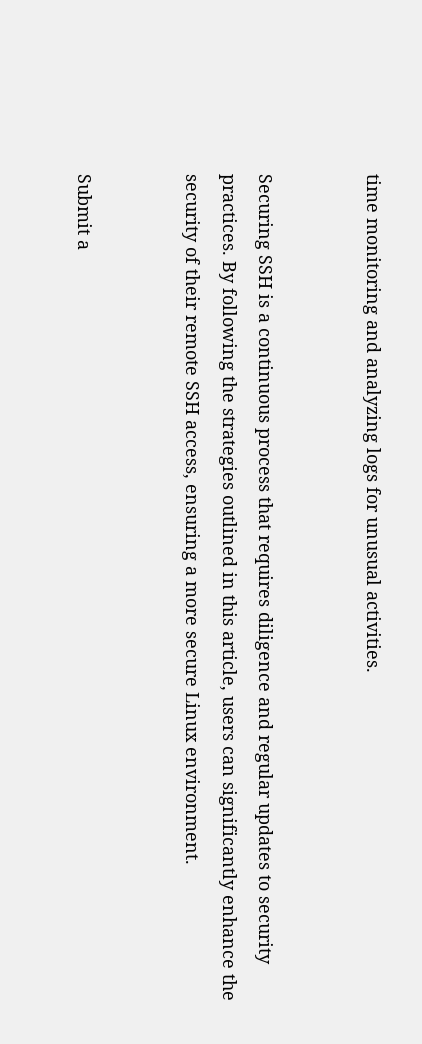time monitoring and analyzing logs for unusual activities.


Securing SSH is a continuous process that requires diligence and regular updates to security practices. By following the strategies outlined in this article, users can significantly enhance the security of their remote SSH access, ensuring a more secure Linux environment.


Submit a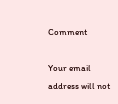Comment

Your email address will not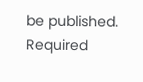be published. Required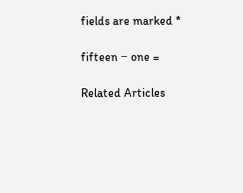fields are marked *

fifteen − one =

Related Articles